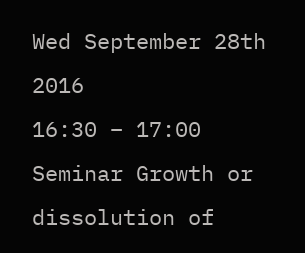Wed September 28th 2016
16:30 – 17:00
Seminar Growth or dissolution of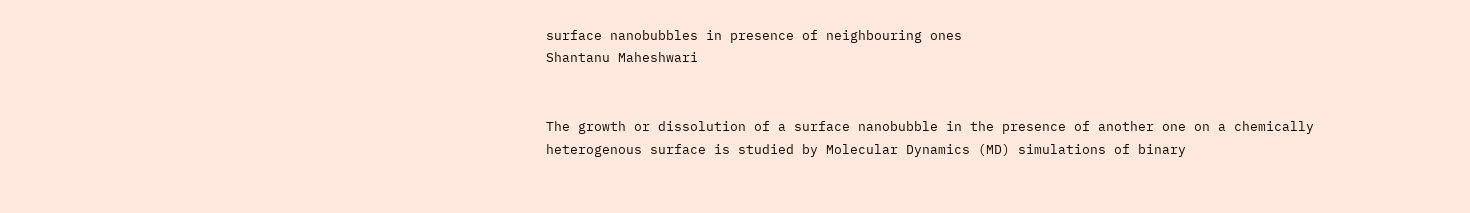surface nanobubbles in presence of neighbouring ones
Shantanu Maheshwari


The growth or dissolution of a surface nanobubble in the presence of another one on a chemically heterogenous surface is studied by Molecular Dynamics (MD) simulations of binary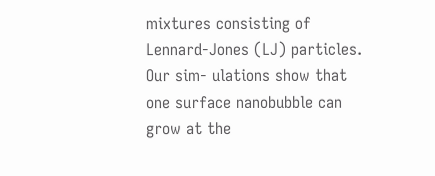mixtures consisting of Lennard-Jones (LJ) particles. Our sim- ulations show that one surface nanobubble can grow at the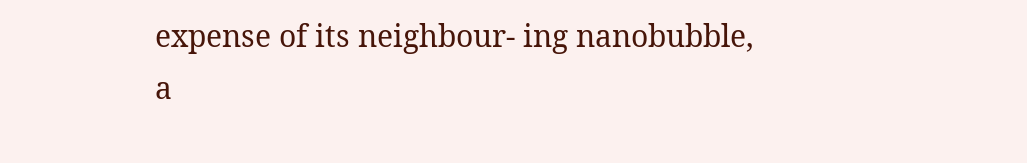expense of its neighbour- ing nanobubble, a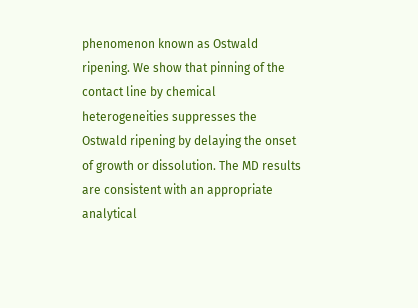phenomenon known as Ostwald ripening. We show that pinning of the contact line by chemical heterogeneities suppresses the Ostwald ripening by delaying the onset of growth or dissolution. The MD results are consistent with an appropriate analytical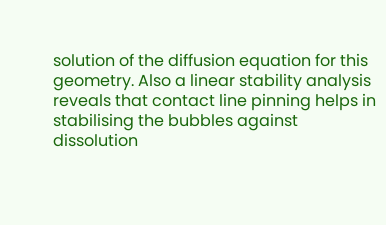solution of the diffusion equation for this geometry. Also a linear stability analysis reveals that contact line pinning helps in stabilising the bubbles against dissolution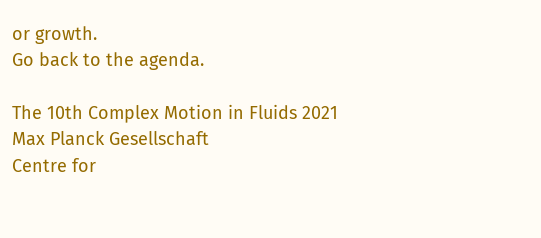or growth.
Go back to the agenda.

The 10th Complex Motion in Fluids 2021
Max Planck Gesellschaft
Centre for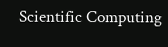Scientific Computing